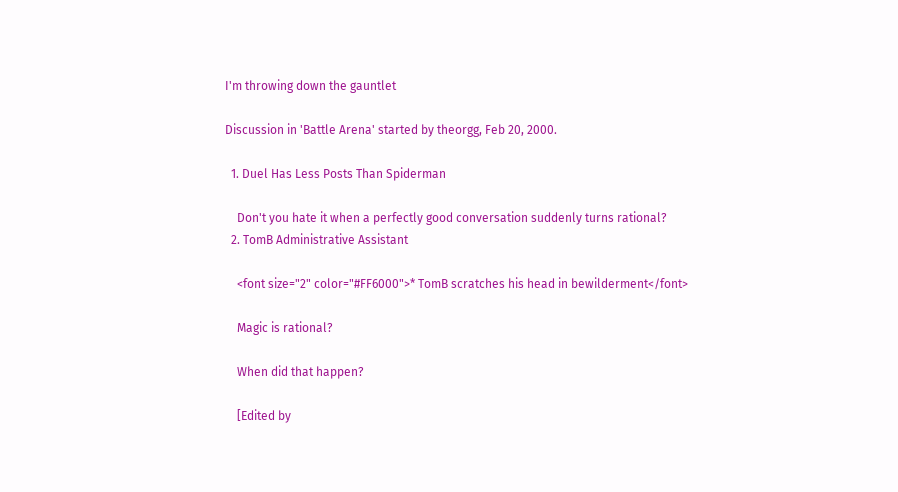I'm throwing down the gauntlet

Discussion in 'Battle Arena' started by theorgg, Feb 20, 2000.

  1. Duel Has Less Posts Than Spiderman

    Don't you hate it when a perfectly good conversation suddenly turns rational?
  2. TomB Administrative Assistant

    <font size="2" color="#FF6000">* TomB scratches his head in bewilderment</font>

    Magic is rational?

    When did that happen?

    [Edited by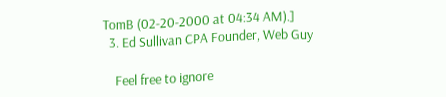TomB (02-20-2000 at 04:34 AM).]
  3. Ed Sullivan CPA Founder, Web Guy

    Feel free to ignore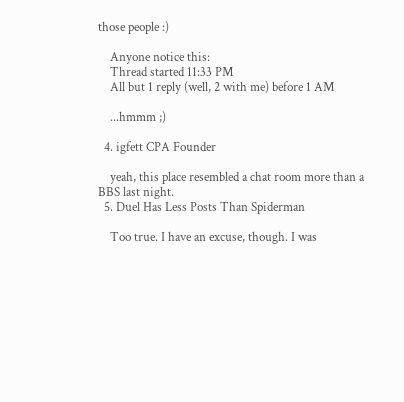those people :)

    Anyone notice this:
    Thread started 11:33 PM
    All but 1 reply (well, 2 with me) before 1 AM

    ...hmmm ;)

  4. igfett CPA Founder

    yeah, this place resembled a chat room more than a BBS last night.
  5. Duel Has Less Posts Than Spiderman

    Too true. I have an excuse, though. I was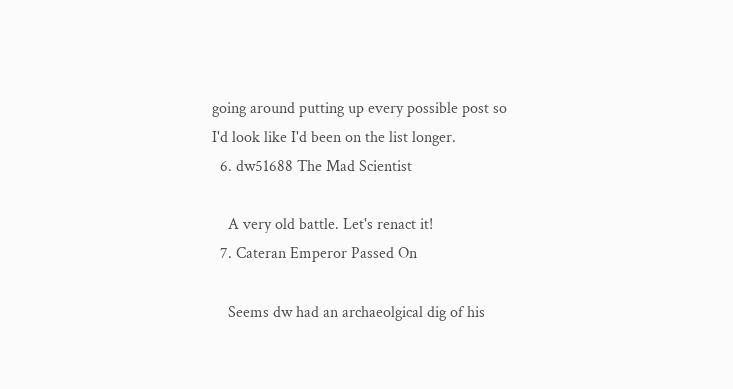going around putting up every possible post so I'd look like I'd been on the list longer.
  6. dw51688 The Mad Scientist

    A very old battle. Let's renact it!
  7. Cateran Emperor Passed On

    Seems dw had an archaeolgical dig of his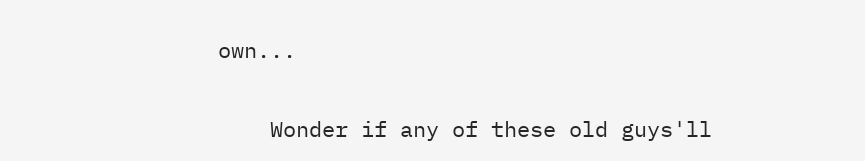own...

    Wonder if any of these old guys'll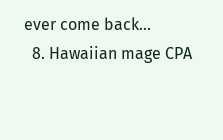ever come back...
  8. Hawaiian mage CPA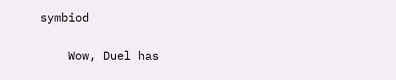symbiod

    Wow, Duel has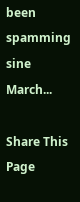been spamming sine March...

Share This Page